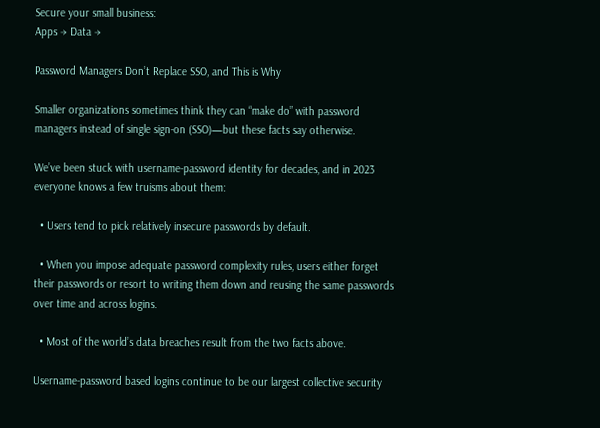Secure your small business:
Apps → Data →

Password Managers Don’t Replace SSO, and This is Why

Smaller organizations sometimes think they can “make do” with password managers instead of single sign-on (SSO)—but these facts say otherwise.

We’ve been stuck with username-password identity for decades, and in 2023 everyone knows a few truisms about them:

  • Users tend to pick relatively insecure passwords by default.

  • When you impose adequate password complexity rules, users either forget their passwords or resort to writing them down and reusing the same passwords over time and across logins.

  • Most of the world’s data breaches result from the two facts above.

Username-password based logins continue to be our largest collective security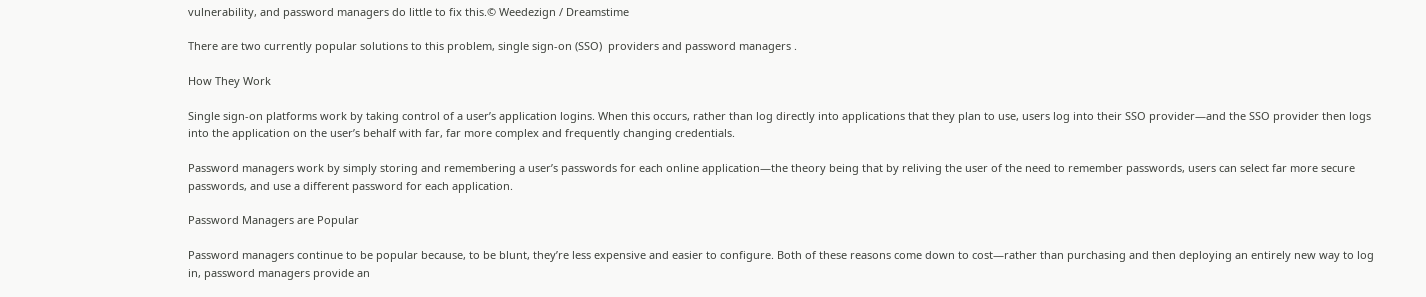vulnerability, and password managers do little to fix this.© Weedezign / Dreamstime

There are two currently popular solutions to this problem, single sign-on (SSO)  providers and password managers .

How They Work

Single sign-on platforms work by taking control of a user’s application logins. When this occurs, rather than log directly into applications that they plan to use, users log into their SSO provider—and the SSO provider then logs into the application on the user’s behalf with far, far more complex and frequently changing credentials.

Password managers work by simply storing and remembering a user’s passwords for each online application—the theory being that by reliving the user of the need to remember passwords, users can select far more secure passwords, and use a different password for each application.

Password Managers are Popular

Password managers continue to be popular because, to be blunt, they’re less expensive and easier to configure. Both of these reasons come down to cost—rather than purchasing and then deploying an entirely new way to log in, password managers provide an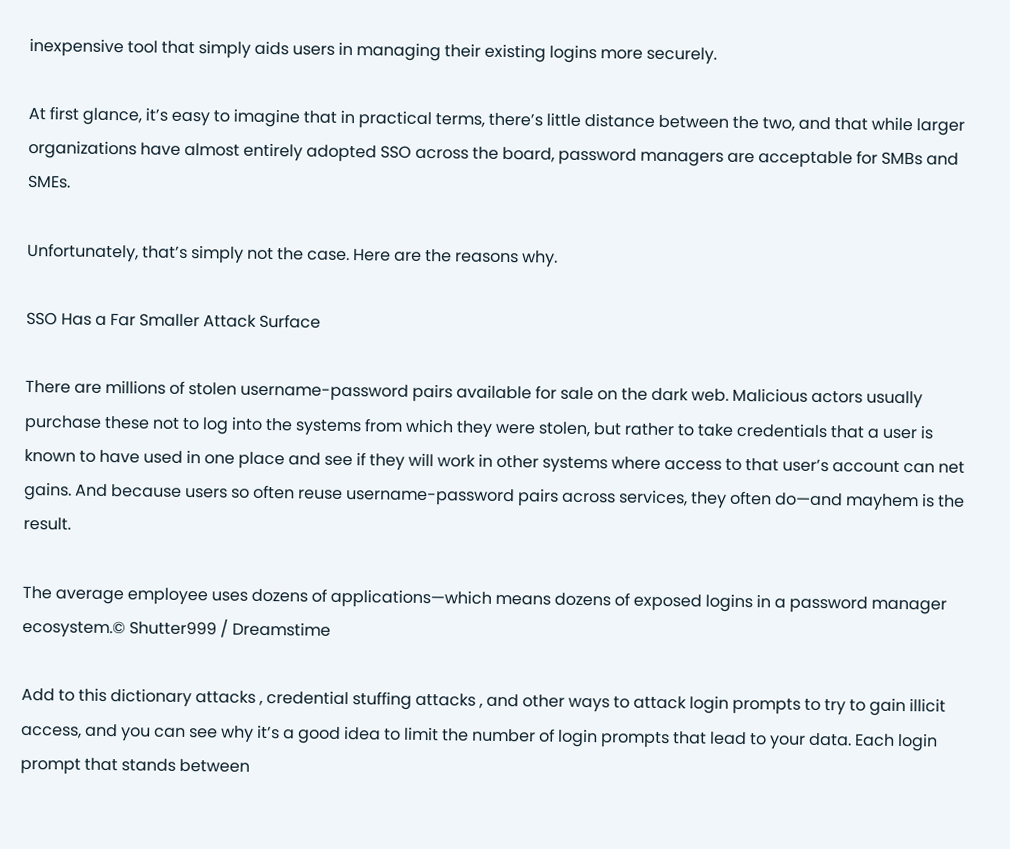inexpensive tool that simply aids users in managing their existing logins more securely.

At first glance, it’s easy to imagine that in practical terms, there’s little distance between the two, and that while larger organizations have almost entirely adopted SSO across the board, password managers are acceptable for SMBs and SMEs.

Unfortunately, that’s simply not the case. Here are the reasons why.

SSO Has a Far Smaller Attack Surface

There are millions of stolen username-password pairs available for sale on the dark web. Malicious actors usually purchase these not to log into the systems from which they were stolen, but rather to take credentials that a user is known to have used in one place and see if they will work in other systems where access to that user’s account can net gains. And because users so often reuse username-password pairs across services, they often do—and mayhem is the result.

The average employee uses dozens of applications—which means dozens of exposed logins in a password manager ecosystem.© Shutter999 / Dreamstime

Add to this dictionary attacks , credential stuffing attacks , and other ways to attack login prompts to try to gain illicit access, and you can see why it’s a good idea to limit the number of login prompts that lead to your data. Each login prompt that stands between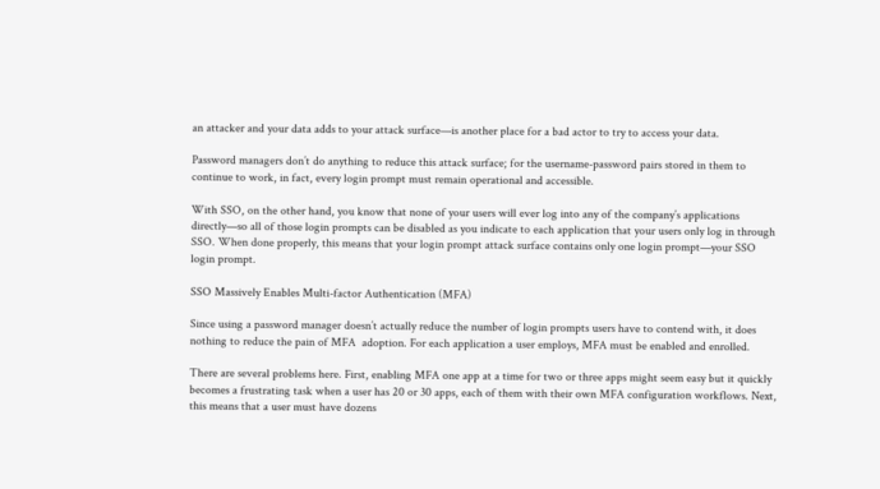an attacker and your data adds to your attack surface—is another place for a bad actor to try to access your data.

Password managers don’t do anything to reduce this attack surface; for the username-password pairs stored in them to continue to work, in fact, every login prompt must remain operational and accessible.

With SSO, on the other hand, you know that none of your users will ever log into any of the company’s applications directly—so all of those login prompts can be disabled as you indicate to each application that your users only log in through SSO. When done properly, this means that your login prompt attack surface contains only one login prompt—your SSO login prompt.

SSO Massively Enables Multi-factor Authentication (MFA)

Since using a password manager doesn’t actually reduce the number of login prompts users have to contend with, it does nothing to reduce the pain of MFA  adoption. For each application a user employs, MFA must be enabled and enrolled.

There are several problems here. First, enabling MFA one app at a time for two or three apps might seem easy but it quickly becomes a frustrating task when a user has 20 or 30 apps, each of them with their own MFA configuration workflows. Next, this means that a user must have dozens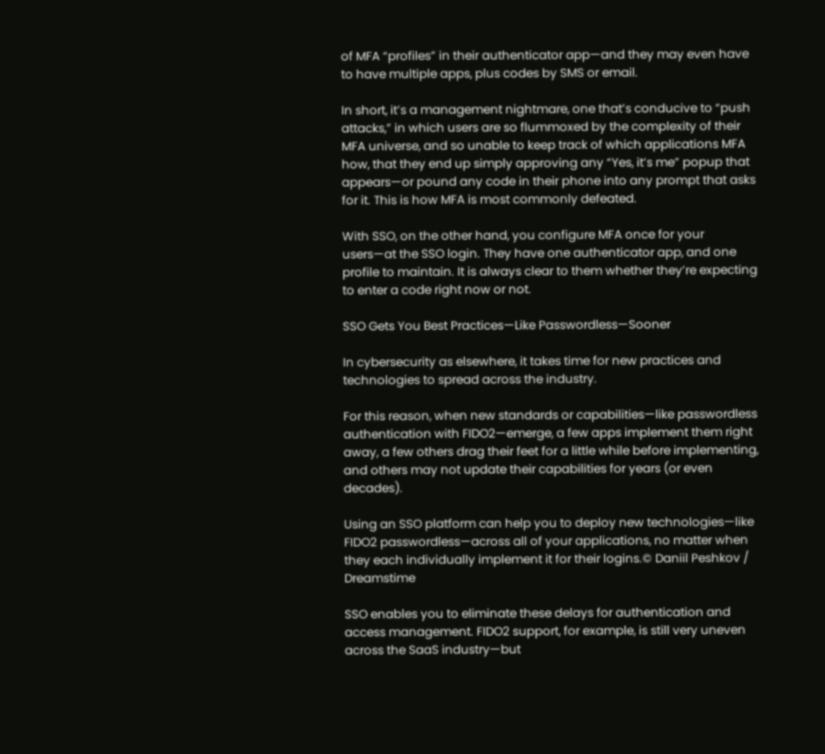of MFA “profiles” in their authenticator app—and they may even have to have multiple apps, plus codes by SMS or email.

In short, it’s a management nightmare, one that’s conducive to “push attacks,” in which users are so flummoxed by the complexity of their MFA universe, and so unable to keep track of which applications MFA how, that they end up simply approving any “Yes, it’s me” popup that appears—or pound any code in their phone into any prompt that asks for it. This is how MFA is most commonly defeated.

With SSO, on the other hand, you configure MFA once for your users—at the SSO login. They have one authenticator app, and one profile to maintain. It is always clear to them whether they’re expecting to enter a code right now or not.

SSO Gets You Best Practices—Like Passwordless—Sooner

In cybersecurity as elsewhere, it takes time for new practices and technologies to spread across the industry.

For this reason, when new standards or capabilities—like passwordless authentication with FIDO2—emerge, a few apps implement them right away, a few others drag their feet for a little while before implementing, and others may not update their capabilities for years (or even decades).

Using an SSO platform can help you to deploy new technologies—like FIDO2 passwordless—across all of your applications, no matter when they each individually implement it for their logins.© Daniil Peshkov / Dreamstime

SSO enables you to eliminate these delays for authentication and access management. FIDO2 support, for example, is still very uneven across the SaaS industry—but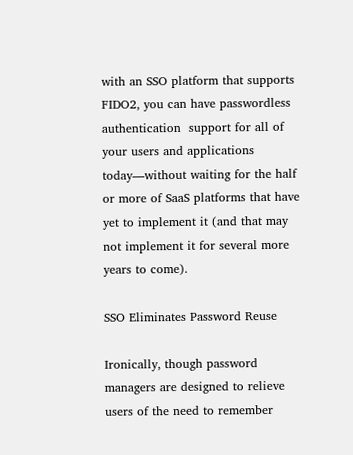with an SSO platform that supports FIDO2, you can have passwordless authentication  support for all of your users and applications today—without waiting for the half or more of SaaS platforms that have yet to implement it (and that may not implement it for several more years to come).

SSO Eliminates Password Reuse

Ironically, though password managers are designed to relieve users of the need to remember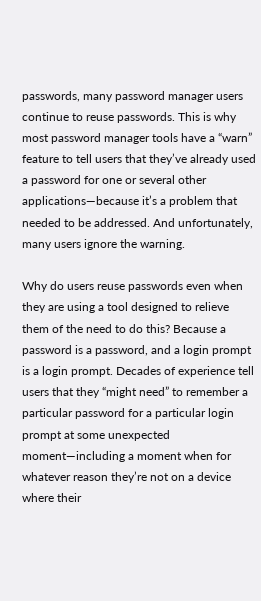passwords, many password manager users continue to reuse passwords. This is why most password manager tools have a “warn” feature to tell users that they’ve already used a password for one or several other applications—because it’s a problem that needed to be addressed. And unfortunately, many users ignore the warning.

Why do users reuse passwords even when they are using a tool designed to relieve them of the need to do this? Because a password is a password, and a login prompt is a login prompt. Decades of experience tell users that they “might need” to remember a particular password for a particular login prompt at some unexpected moment—including a moment when for whatever reason they’re not on a device where their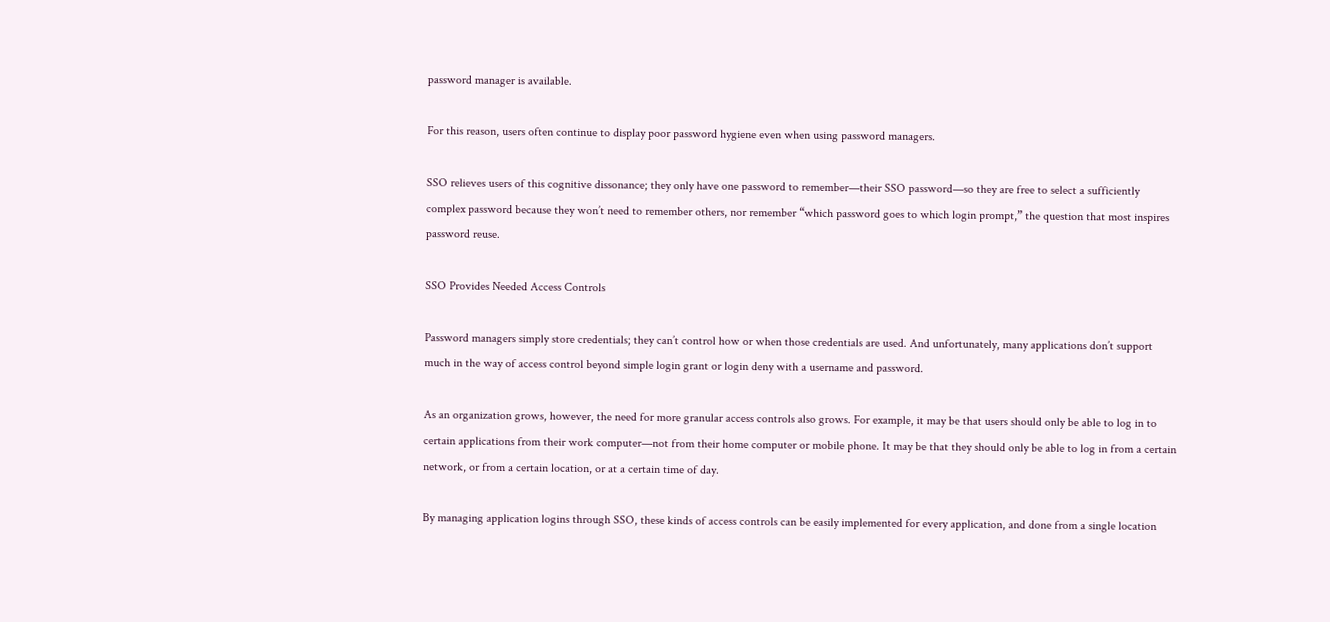password manager is available.

For this reason, users often continue to display poor password hygiene even when using password managers.

SSO relieves users of this cognitive dissonance; they only have one password to remember—their SSO password—so they are free to select a sufficiently complex password because they won’t need to remember others, nor remember “which password goes to which login prompt,” the question that most inspires password reuse.

SSO Provides Needed Access Controls

Password managers simply store credentials; they can’t control how or when those credentials are used. And unfortunately, many applications don’t support much in the way of access control beyond simple login grant or login deny with a username and password.

As an organization grows, however, the need for more granular access controls also grows. For example, it may be that users should only be able to log in to certain applications from their work computer—not from their home computer or mobile phone. It may be that they should only be able to log in from a certain network, or from a certain location, or at a certain time of day.

By managing application logins through SSO, these kinds of access controls can be easily implemented for every application, and done from a single location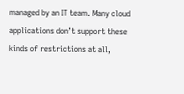managed by an IT team. Many cloud applications don’t support these kinds of restrictions at all,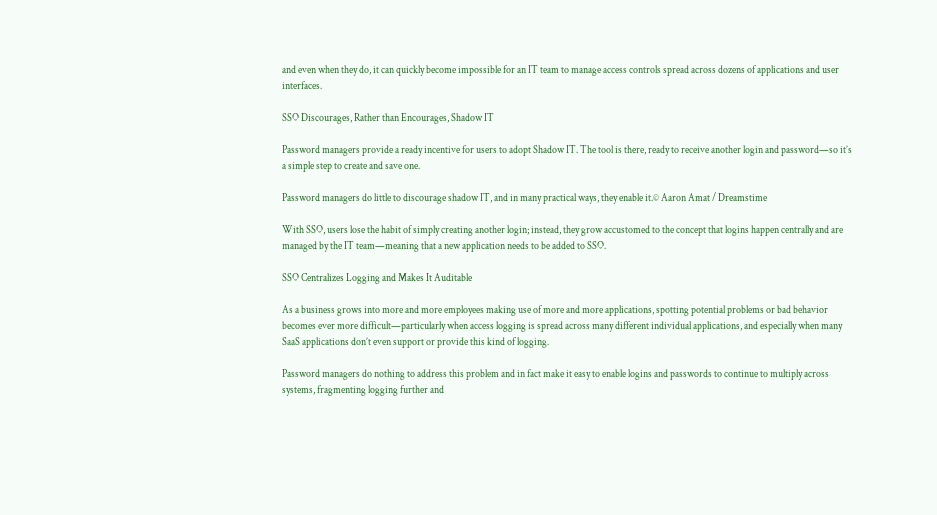and even when they do, it can quickly become impossible for an IT team to manage access controls spread across dozens of applications and user interfaces.

SSO Discourages, Rather than Encourages, Shadow IT

Password managers provide a ready incentive for users to adopt Shadow IT. The tool is there, ready to receive another login and password—so it’s a simple step to create and save one.

Password managers do little to discourage shadow IT, and in many practical ways, they enable it.© Aaron Amat / Dreamstime

With SSO, users lose the habit of simply creating another login; instead, they grow accustomed to the concept that logins happen centrally and are managed by the IT team—meaning that a new application needs to be added to SSO.

SSO Centralizes Logging and Makes It Auditable

As a business grows into more and more employees making use of more and more applications, spotting potential problems or bad behavior becomes ever more difficult—particularly when access logging is spread across many different individual applications, and especially when many SaaS applications don’t even support or provide this kind of logging.

Password managers do nothing to address this problem and in fact make it easy to enable logins and passwords to continue to multiply across systems, fragmenting logging further and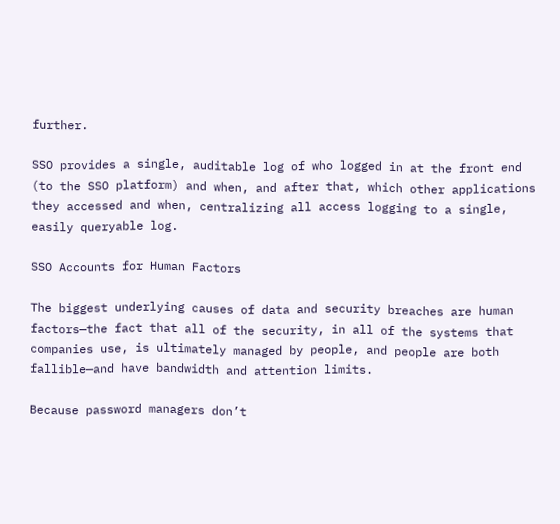further.

SSO provides a single, auditable log of who logged in at the front end (to the SSO platform) and when, and after that, which other applications they accessed and when, centralizing all access logging to a single, easily queryable log.

SSO Accounts for Human Factors

The biggest underlying causes of data and security breaches are human factors—the fact that all of the security, in all of the systems that companies use, is ultimately managed by people, and people are both fallible—and have bandwidth and attention limits.

Because password managers don’t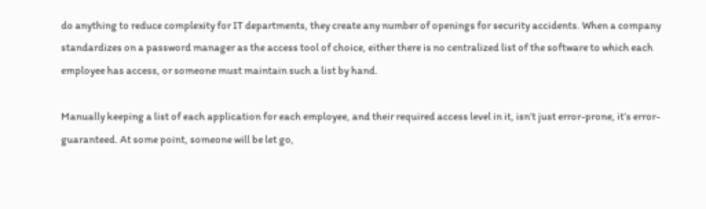do anything to reduce complexity for IT departments, they create any number of openings for security accidents. When a company standardizes on a password manager as the access tool of choice, either there is no centralized list of the software to which each employee has access, or someone must maintain such a list by hand.

Manually keeping a list of each application for each employee, and their required access level in it, isn’t just error-prone, it’s error-guaranteed. At some point, someone will be let go,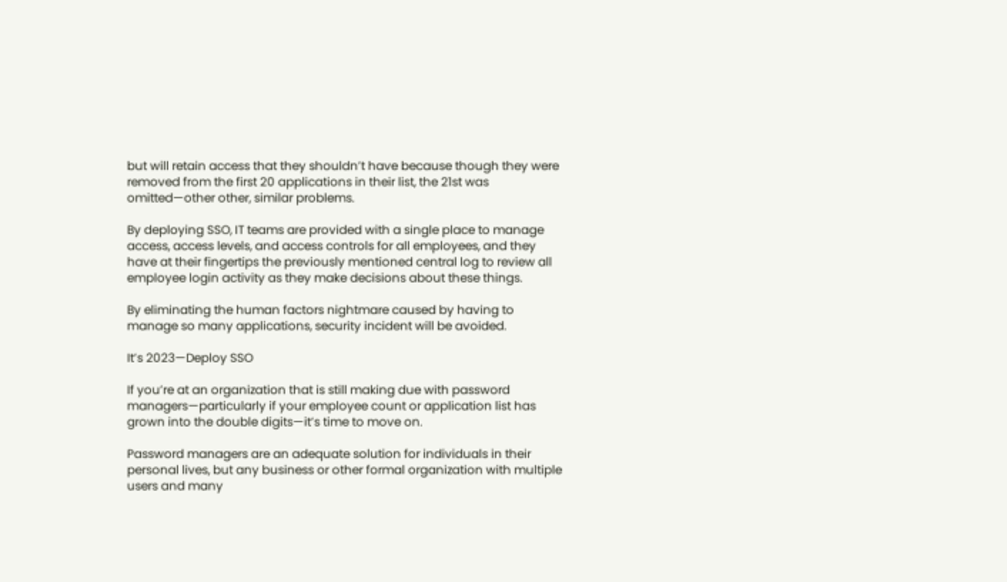but will retain access that they shouldn’t have because though they were removed from the first 20 applications in their list, the 21st was omitted—other other, similar problems.

By deploying SSO, IT teams are provided with a single place to manage access, access levels, and access controls for all employees, and they have at their fingertips the previously mentioned central log to review all employee login activity as they make decisions about these things.

By eliminating the human factors nightmare caused by having to manage so many applications, security incident will be avoided.

It’s 2023—Deploy SSO

If you’re at an organization that is still making due with password managers—particularly if your employee count or application list has grown into the double digits—it’s time to move on.

Password managers are an adequate solution for individuals in their personal lives, but any business or other formal organization with multiple users and many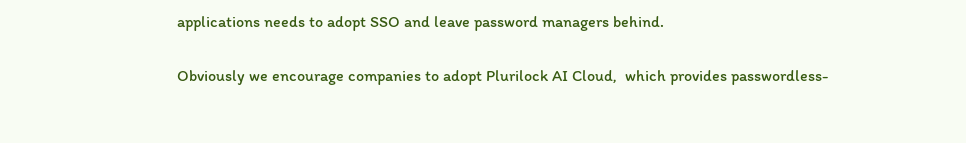applications needs to adopt SSO and leave password managers behind.

Obviously we encourage companies to adopt Plurilock AI Cloud,  which provides passwordless-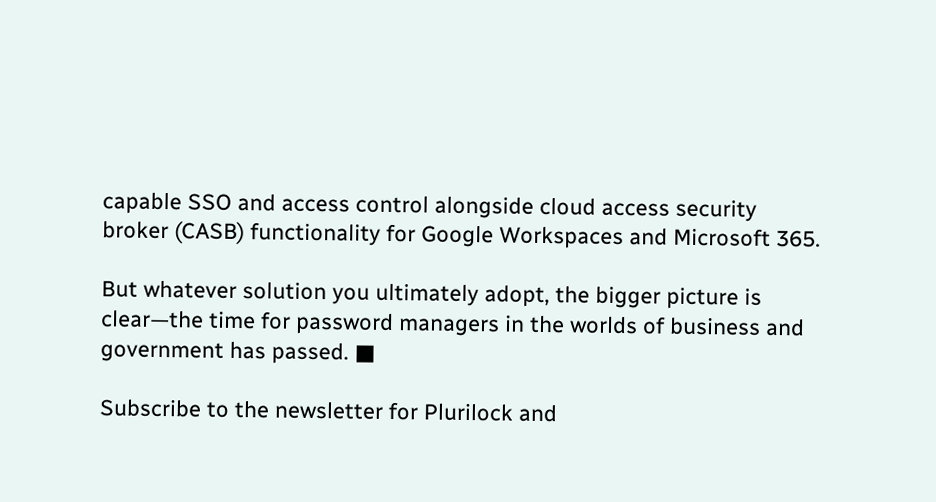capable SSO and access control alongside cloud access security broker (CASB) functionality for Google Workspaces and Microsoft 365.

But whatever solution you ultimately adopt, the bigger picture is clear—the time for password managers in the worlds of business and government has passed. ■

Subscribe to the newsletter for Plurilock and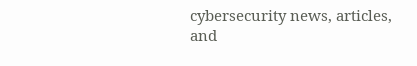cybersecurity news, articles, and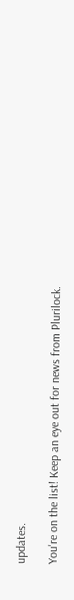updates.

You're on the list! Keep an eye out for news from Plurilock.